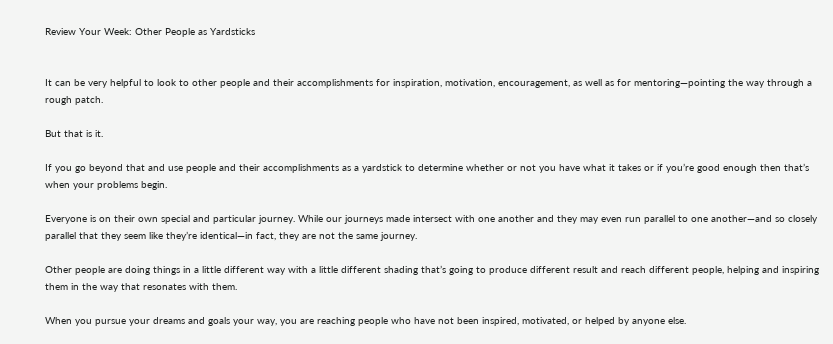Review Your Week: Other People as Yardsticks


It can be very helpful to look to other people and their accomplishments for inspiration, motivation, encouragement, as well as for mentoring—pointing the way through a rough patch.

But that is it.

If you go beyond that and use people and their accomplishments as a yardstick to determine whether or not you have what it takes or if you’re good enough then that’s when your problems begin.

Everyone is on their own special and particular journey. While our journeys made intersect with one another and they may even run parallel to one another—and so closely parallel that they seem like they’re identical—in fact, they are not the same journey.

Other people are doing things in a little different way with a little different shading that’s going to produce different result and reach different people, helping and inspiring them in the way that resonates with them.

When you pursue your dreams and goals your way, you are reaching people who have not been inspired, motivated, or helped by anyone else.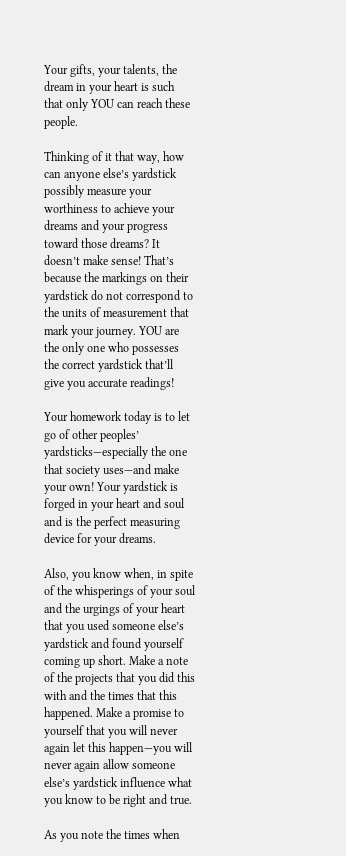Your gifts, your talents, the dream in your heart is such that only YOU can reach these people.

Thinking of it that way, how can anyone else’s yardstick possibly measure your worthiness to achieve your dreams and your progress toward those dreams? It doesn’t make sense! That’s because the markings on their yardstick do not correspond to the units of measurement that mark your journey. YOU are the only one who possesses the correct yardstick that’ll give you accurate readings!

Your homework today is to let go of other peoples’ yardsticks—especially the one that society uses—and make your own! Your yardstick is forged in your heart and soul and is the perfect measuring device for your dreams.

Also, you know when, in spite of the whisperings of your soul and the urgings of your heart that you used someone else’s yardstick and found yourself coming up short. Make a note of the projects that you did this with and the times that this happened. Make a promise to yourself that you will never again let this happen—you will never again allow someone else’s yardstick influence what you know to be right and true.

As you note the times when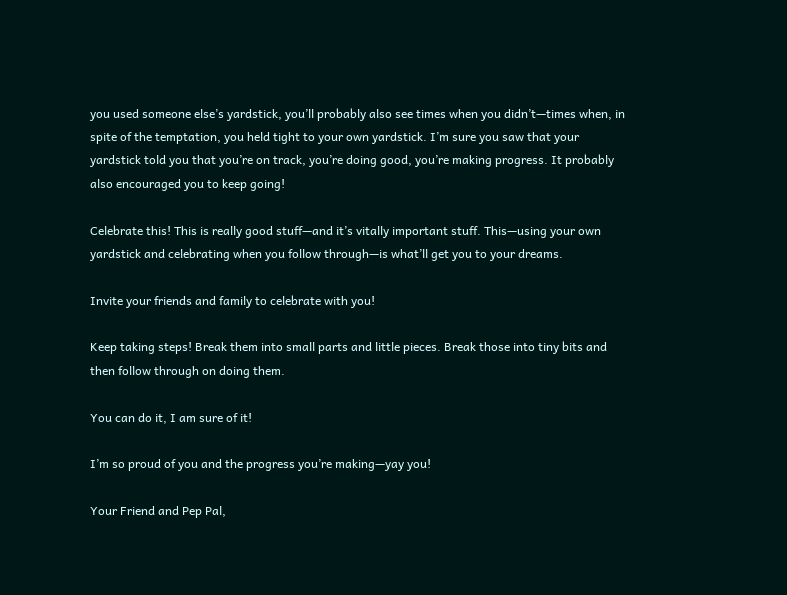you used someone else’s yardstick, you’ll probably also see times when you didn’t—times when, in spite of the temptation, you held tight to your own yardstick. I’m sure you saw that your yardstick told you that you’re on track, you’re doing good, you’re making progress. It probably also encouraged you to keep going!

Celebrate this! This is really good stuff—and it’s vitally important stuff. This—using your own yardstick and celebrating when you follow through—is what’ll get you to your dreams.

Invite your friends and family to celebrate with you!

Keep taking steps! Break them into small parts and little pieces. Break those into tiny bits and then follow through on doing them.

You can do it, I am sure of it!

I’m so proud of you and the progress you’re making—yay you!

Your Friend and Pep Pal,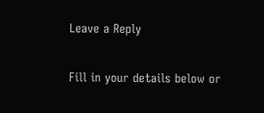Leave a Reply

Fill in your details below or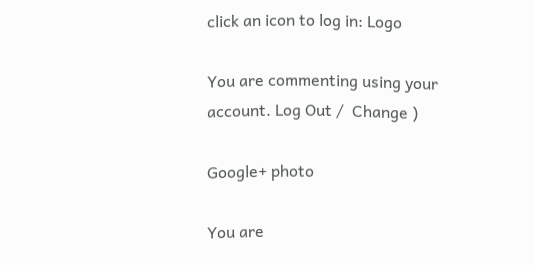click an icon to log in: Logo

You are commenting using your account. Log Out /  Change )

Google+ photo

You are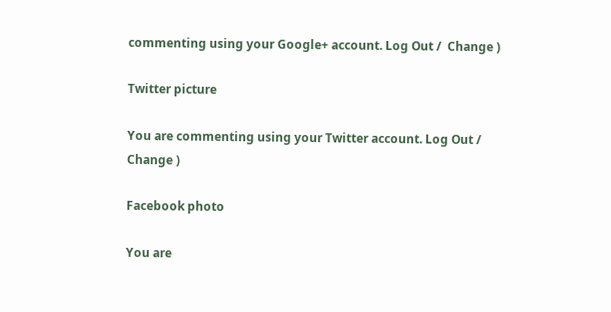commenting using your Google+ account. Log Out /  Change )

Twitter picture

You are commenting using your Twitter account. Log Out /  Change )

Facebook photo

You are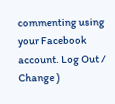commenting using your Facebook account. Log Out /  Change )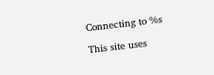Connecting to %s

This site uses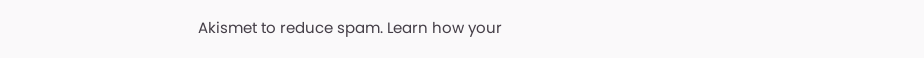Akismet to reduce spam. Learn how your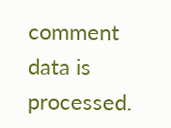comment data is processed.